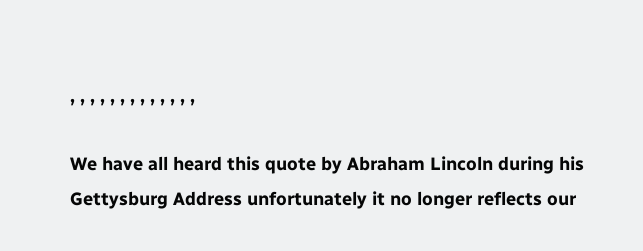, , , , , , , , , , , , ,

We have all heard this quote by Abraham Lincoln during his Gettysburg Address unfortunately it no longer reflects our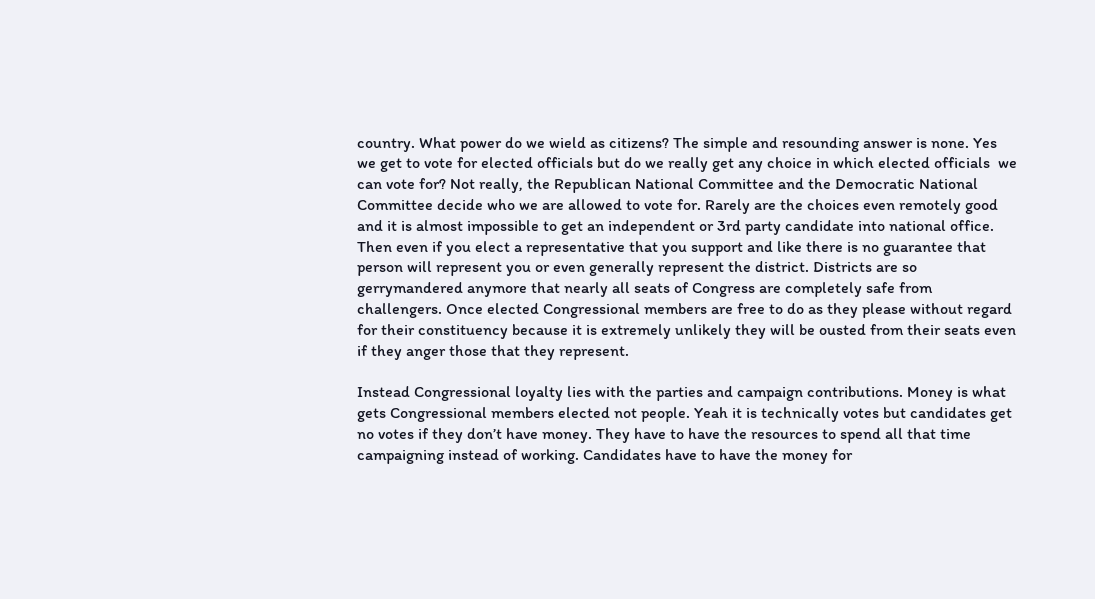country. What power do we wield as citizens? The simple and resounding answer is none. Yes we get to vote for elected officials but do we really get any choice in which elected officials  we can vote for? Not really, the Republican National Committee and the Democratic National Committee decide who we are allowed to vote for. Rarely are the choices even remotely good and it is almost impossible to get an independent or 3rd party candidate into national office. Then even if you elect a representative that you support and like there is no guarantee that person will represent you or even generally represent the district. Districts are so gerrymandered anymore that nearly all seats of Congress are completely safe from challengers. Once elected Congressional members are free to do as they please without regard for their constituency because it is extremely unlikely they will be ousted from their seats even if they anger those that they represent.

Instead Congressional loyalty lies with the parties and campaign contributions. Money is what gets Congressional members elected not people. Yeah it is technically votes but candidates get no votes if they don’t have money. They have to have the resources to spend all that time campaigning instead of working. Candidates have to have the money for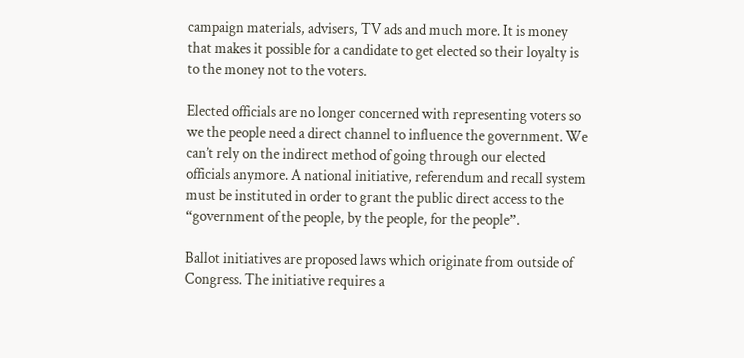campaign materials, advisers, TV ads and much more. It is money that makes it possible for a candidate to get elected so their loyalty is to the money not to the voters.

Elected officials are no longer concerned with representing voters so we the people need a direct channel to influence the government. We can’t rely on the indirect method of going through our elected officials anymore. A national initiative, referendum and recall system must be instituted in order to grant the public direct access to the “government of the people, by the people, for the people”.

Ballot initiatives are proposed laws which originate from outside of Congress. The initiative requires a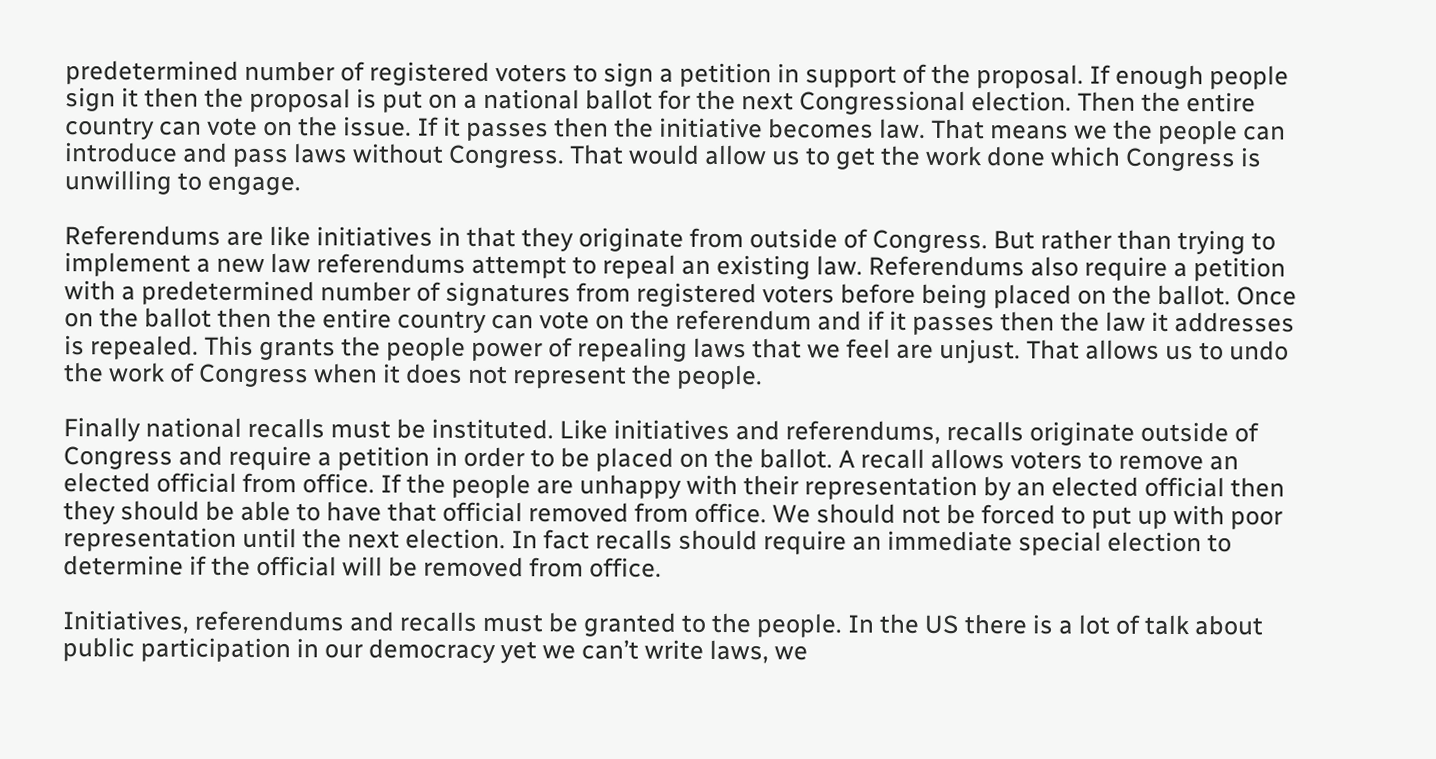predetermined number of registered voters to sign a petition in support of the proposal. If enough people sign it then the proposal is put on a national ballot for the next Congressional election. Then the entire country can vote on the issue. If it passes then the initiative becomes law. That means we the people can introduce and pass laws without Congress. That would allow us to get the work done which Congress is unwilling to engage.

Referendums are like initiatives in that they originate from outside of Congress. But rather than trying to implement a new law referendums attempt to repeal an existing law. Referendums also require a petition with a predetermined number of signatures from registered voters before being placed on the ballot. Once on the ballot then the entire country can vote on the referendum and if it passes then the law it addresses is repealed. This grants the people power of repealing laws that we feel are unjust. That allows us to undo the work of Congress when it does not represent the people.

Finally national recalls must be instituted. Like initiatives and referendums, recalls originate outside of Congress and require a petition in order to be placed on the ballot. A recall allows voters to remove an elected official from office. If the people are unhappy with their representation by an elected official then they should be able to have that official removed from office. We should not be forced to put up with poor representation until the next election. In fact recalls should require an immediate special election to determine if the official will be removed from office.

Initiatives, referendums and recalls must be granted to the people. In the US there is a lot of talk about public participation in our democracy yet we can’t write laws, we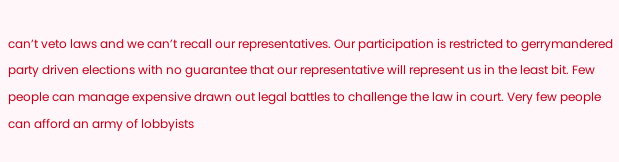can’t veto laws and we can’t recall our representatives. Our participation is restricted to gerrymandered party driven elections with no guarantee that our representative will represent us in the least bit. Few people can manage expensive drawn out legal battles to challenge the law in court. Very few people can afford an army of lobbyists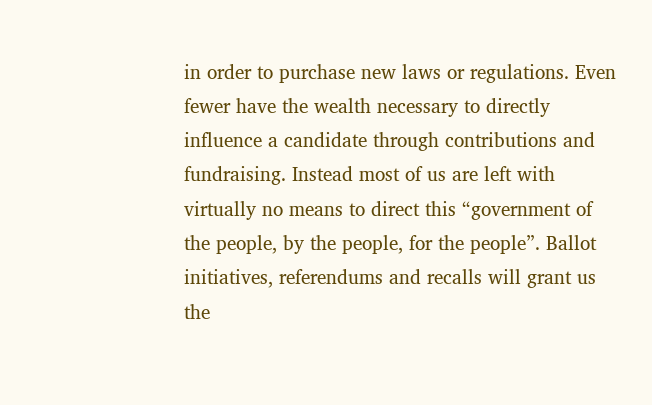in order to purchase new laws or regulations. Even fewer have the wealth necessary to directly influence a candidate through contributions and fundraising. Instead most of us are left with virtually no means to direct this “government of the people, by the people, for the people”. Ballot initiatives, referendums and recalls will grant us the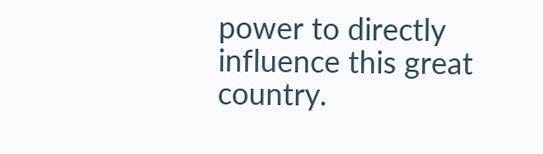power to directly influence this great country.